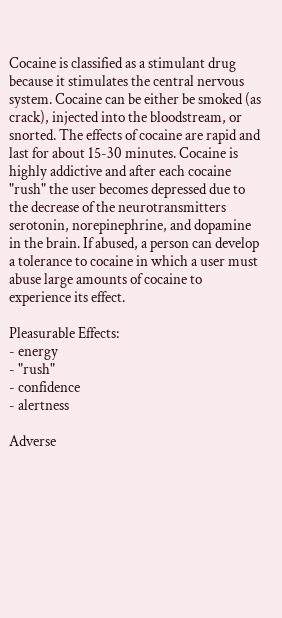Cocaine is classified as a stimulant drug because it stimulates the central nervous system. Cocaine can be either be smoked (as crack), injected into the bloodstream, or snorted. The effects of cocaine are rapid and last for about 15-30 minutes. Cocaine is highly addictive and after each cocaine "rush" the user becomes depressed due to the decrease of the neurotransmitters serotonin, norepinephrine, and dopamine in the brain. If abused, a person can develop a tolerance to cocaine in which a user must abuse large amounts of cocaine to experience its effect.

Pleasurable Effects:
- energy
- "rush"
- confidence
- alertness

Adverse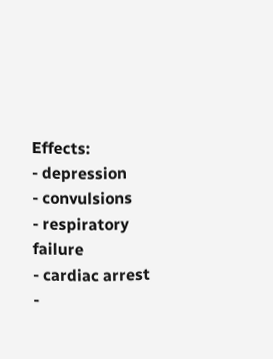Effects:
- depression
- convulsions
- respiratory failure
- cardiac arrest
-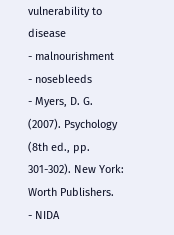vulnerability to disease
- malnourishment
- nosebleeds
- Myers, D. G. (2007). Psychology (8th ed., pp. 301-302). New York: Worth Publishers.
- NIDA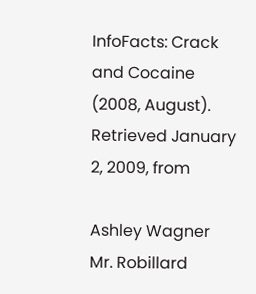InfoFacts: Crack and Cocaine (2008, August). Retrieved January 2, 2009, from

Ashley Wagner
Mr. Robillard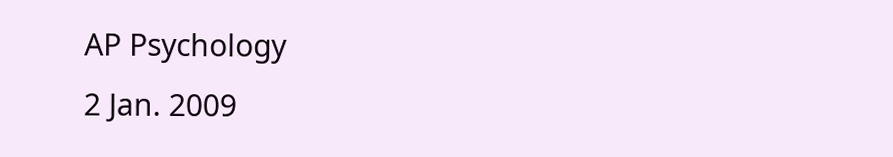AP Psychology
2 Jan. 2009